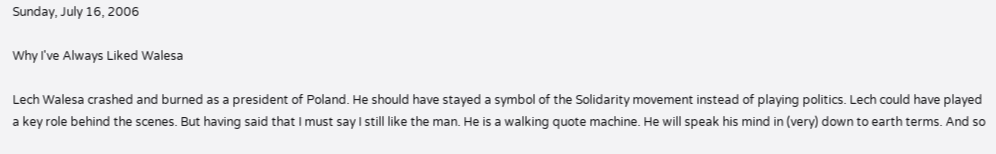Sunday, July 16, 2006

Why I've Always Liked Walesa

Lech Walesa crashed and burned as a president of Poland. He should have stayed a symbol of the Solidarity movement instead of playing politics. Lech could have played a key role behind the scenes. But having said that I must say I still like the man. He is a walking quote machine. He will speak his mind in (very) down to earth terms. And so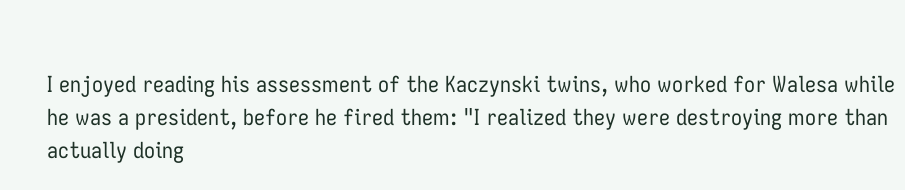I enjoyed reading his assessment of the Kaczynski twins, who worked for Walesa while he was a president, before he fired them: "I realized they were destroying more than actually doing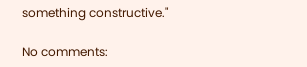something constructive."

No comments: